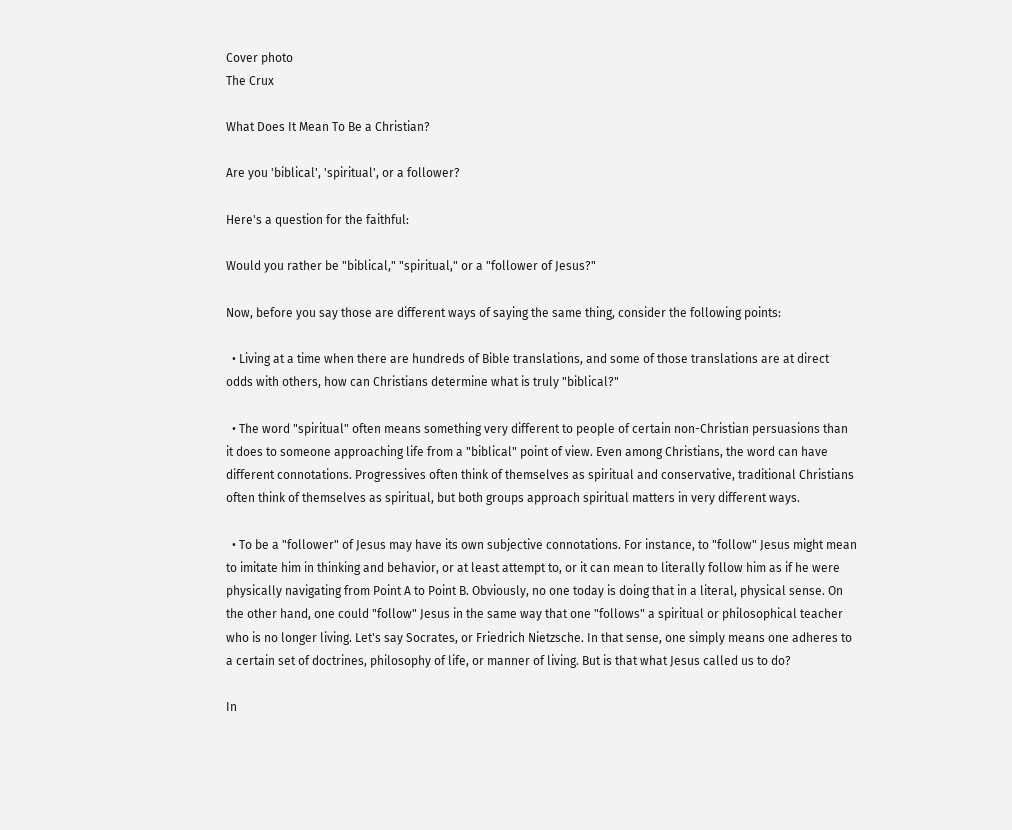Cover photo
The Crux

What Does It Mean To Be a Christian?

Are you 'biblical', 'spiritual', or a follower?

Here's a question for the faithful:

Would you rather be "biblical," "spiritual," or a "follower of Jesus?"

Now, before you say those are different ways of saying the same thing, consider the following points:

  • Living at a time when there are hundreds of Bible translations, and some of those translations are at direct odds with others, how can Christians determine what is truly "biblical?"

  • The word "spiritual" often means something very different to people of certain non-Christian persuasions than it does to someone approaching life from a "biblical" point of view. Even among Christians, the word can have different connotations. Progressives often think of themselves as spiritual and conservative, traditional Christians often think of themselves as spiritual, but both groups approach spiritual matters in very different ways.

  • To be a "follower" of Jesus may have its own subjective connotations. For instance, to "follow" Jesus might mean to imitate him in thinking and behavior, or at least attempt to, or it can mean to literally follow him as if he were physically navigating from Point A to Point B. Obviously, no one today is doing that in a literal, physical sense. On the other hand, one could "follow" Jesus in the same way that one "follows" a spiritual or philosophical teacher who is no longer living. Let's say Socrates, or Friedrich Nietzsche. In that sense, one simply means one adheres to a certain set of doctrines, philosophy of life, or manner of living. But is that what Jesus called us to do?

In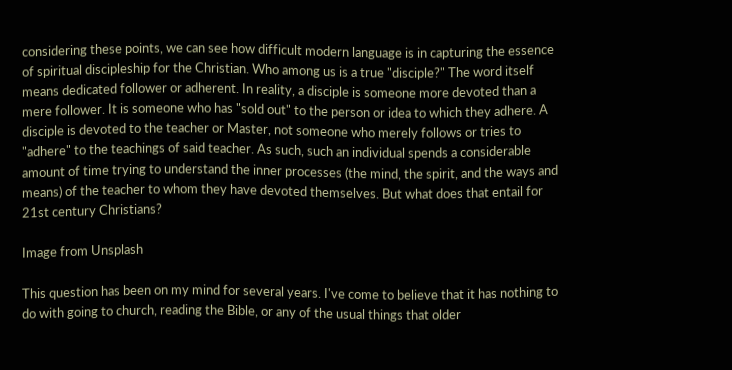considering these points, we can see how difficult modern language is in capturing the essence of spiritual discipleship for the Christian. Who among us is a true "disciple?" The word itself means dedicated follower or adherent. In reality, a disciple is someone more devoted than a mere follower. It is someone who has "sold out" to the person or idea to which they adhere. A disciple is devoted to the teacher or Master, not someone who merely follows or tries to "adhere" to the teachings of said teacher. As such, such an individual spends a considerable amount of time trying to understand the inner processes (the mind, the spirit, and the ways and means) of the teacher to whom they have devoted themselves. But what does that entail for 21st century Christians?

Image from Unsplash

This question has been on my mind for several years. I've come to believe that it has nothing to do with going to church, reading the Bible, or any of the usual things that older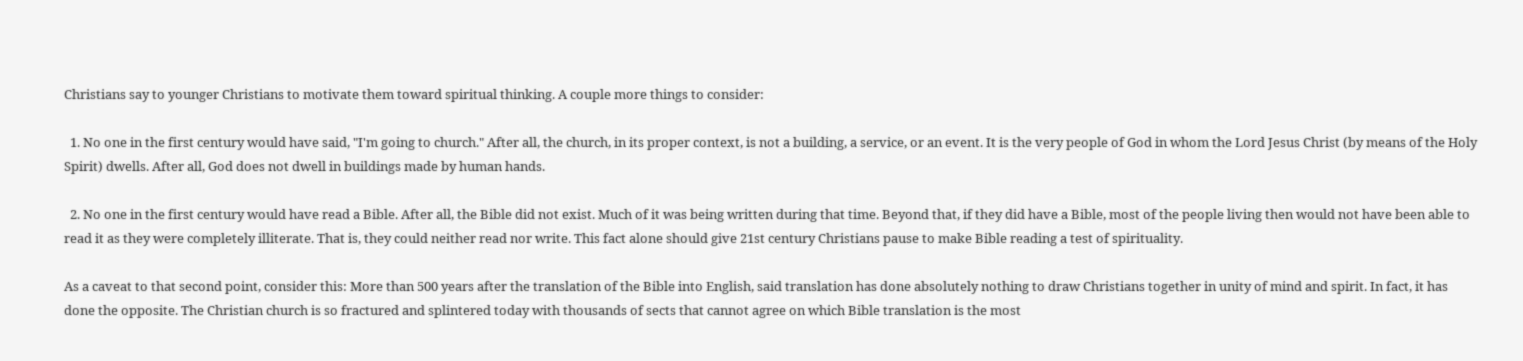Christians say to younger Christians to motivate them toward spiritual thinking. A couple more things to consider:

  1. No one in the first century would have said, "I'm going to church." After all, the church, in its proper context, is not a building, a service, or an event. It is the very people of God in whom the Lord Jesus Christ (by means of the Holy Spirit) dwells. After all, God does not dwell in buildings made by human hands.

  2. No one in the first century would have read a Bible. After all, the Bible did not exist. Much of it was being written during that time. Beyond that, if they did have a Bible, most of the people living then would not have been able to read it as they were completely illiterate. That is, they could neither read nor write. This fact alone should give 21st century Christians pause to make Bible reading a test of spirituality.

As a caveat to that second point, consider this: More than 500 years after the translation of the Bible into English, said translation has done absolutely nothing to draw Christians together in unity of mind and spirit. In fact, it has done the opposite. The Christian church is so fractured and splintered today with thousands of sects that cannot agree on which Bible translation is the most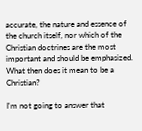accurate, the nature and essence of the church itself, nor which of the Christian doctrines are the most important and should be emphasized. What then does it mean to be a Christian?

I'm not going to answer that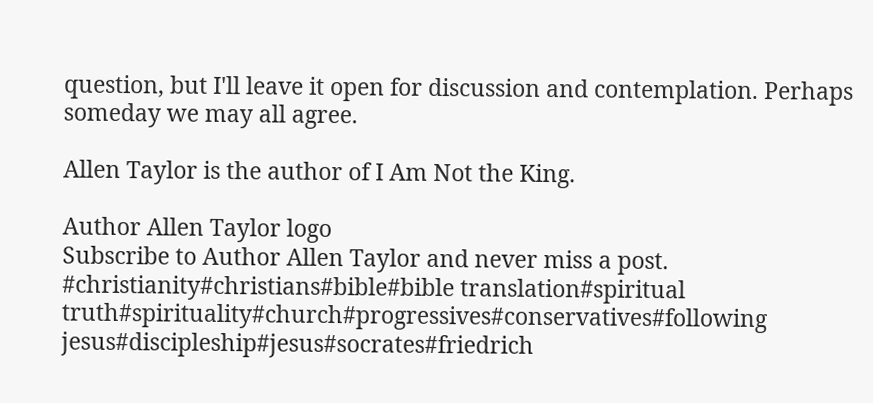question, but I'll leave it open for discussion and contemplation. Perhaps someday we may all agree.

Allen Taylor is the author of I Am Not the King.

Author Allen Taylor logo
Subscribe to Author Allen Taylor and never miss a post.
#christianity#christians#bible#bible translation#spiritual truth#spirituality#church#progressives#conservatives#following jesus#discipleship#jesus#socrates#friedrich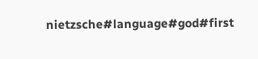nietzsche#language#god#first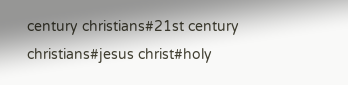century christians#21st century christians#jesus christ#holy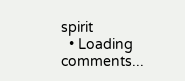spirit
  • Loading comments...